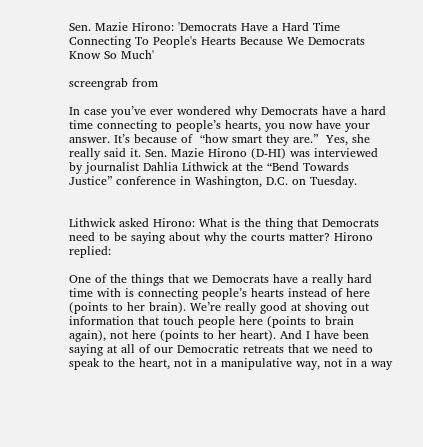Sen. Mazie Hirono: 'Democrats Have a Hard Time Connecting To People's Hearts Because We Democrats Know So Much'

screengrab from

In case you’ve ever wondered why Democrats have a hard time connecting to people’s hearts, you now have your answer. It’s because of  “how smart they are.”  Yes, she really said it. Sen. Mazie Hirono (D-HI) was interviewed by journalist Dahlia Lithwick at the “Bend Towards Justice” conference in Washington, D.C. on Tuesday.


Lithwick asked Hirono: What is the thing that Democrats need to be saying about why the courts matter? Hirono replied:

One of the things that we Democrats have a really hard time with is connecting people’s hearts instead of here (points to her brain). We’re really good at shoving out information that touch people here (points to brain again), not here (points to her heart). And I have been saying at all of our Democratic retreats that we need to speak to the heart, not in a manipulative way, not in a way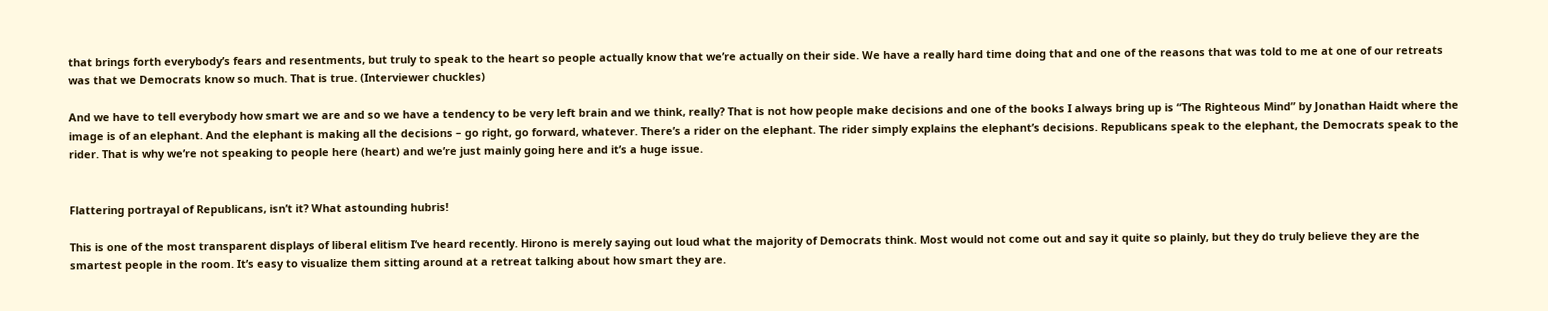that brings forth everybody’s fears and resentments, but truly to speak to the heart so people actually know that we’re actually on their side. We have a really hard time doing that and one of the reasons that was told to me at one of our retreats was that we Democrats know so much. That is true. (Interviewer chuckles)

And we have to tell everybody how smart we are and so we have a tendency to be very left brain and we think, really? That is not how people make decisions and one of the books I always bring up is “The Righteous Mind” by Jonathan Haidt where the image is of an elephant. And the elephant is making all the decisions – go right, go forward, whatever. There’s a rider on the elephant. The rider simply explains the elephant’s decisions. Republicans speak to the elephant, the Democrats speak to the rider. That is why we’re not speaking to people here (heart) and we’re just mainly going here and it’s a huge issue.


Flattering portrayal of Republicans, isn’t it? What astounding hubris!

This is one of the most transparent displays of liberal elitism I’ve heard recently. Hirono is merely saying out loud what the majority of Democrats think. Most would not come out and say it quite so plainly, but they do truly believe they are the smartest people in the room. It’s easy to visualize them sitting around at a retreat talking about how smart they are.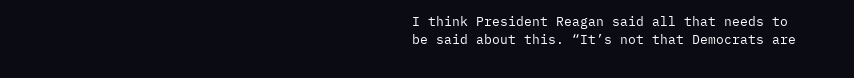I think President Reagan said all that needs to be said about this. “It’s not that Democrats are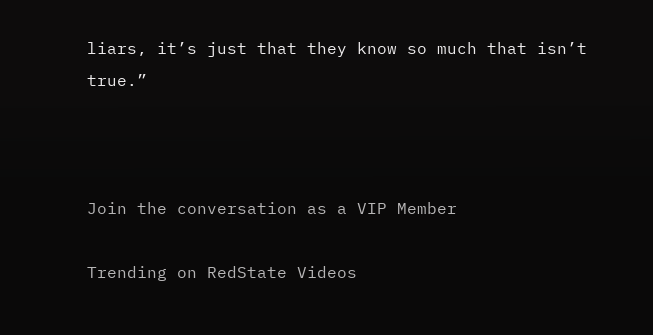liars, it’s just that they know so much that isn’t true.”



Join the conversation as a VIP Member

Trending on RedState Videos